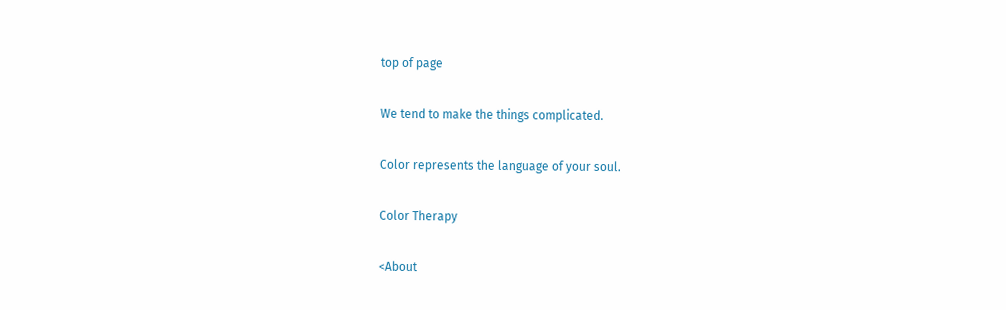top of page

We tend to make the things complicated.

Color represents the language of your soul.

Color Therapy

<About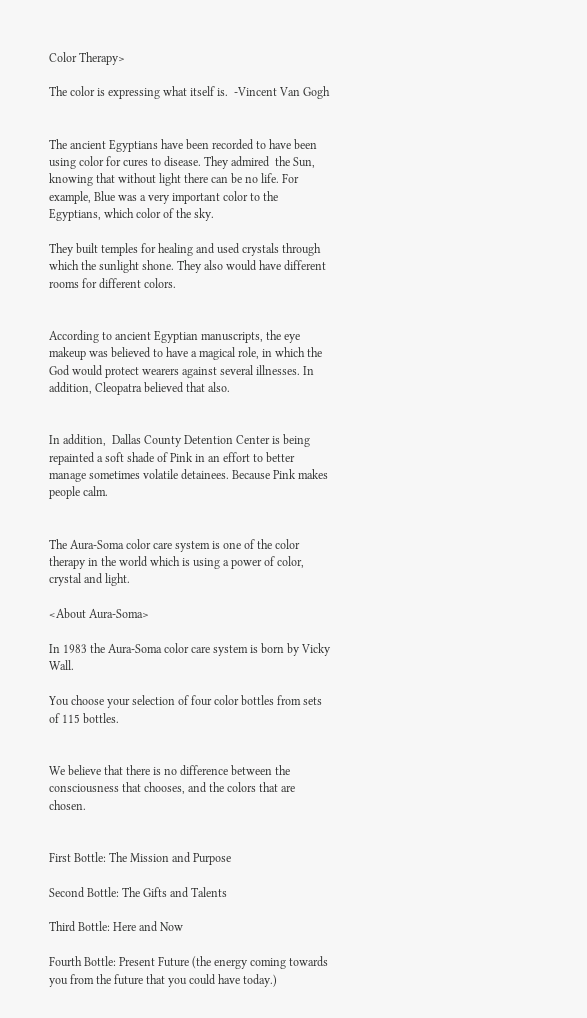Color Therapy>

The color is expressing what itself is.  -Vincent Van Gogh


The ancient Egyptians have been recorded to have been using color for cures to disease. They admired  the Sun, knowing that without light there can be no life. For example, Blue was a very important color to the Egyptians, which color of the sky.

They built temples for healing and used crystals through which the sunlight shone. They also would have different rooms for different colors.


According to ancient Egyptian manuscripts, the eye makeup was believed to have a magical role, in which the God would protect wearers against several illnesses. In addition, Cleopatra believed that also.


In addition,  Dallas County Detention Center is being repainted a soft shade of Pink in an effort to better manage sometimes volatile detainees. Because Pink makes people calm.


The Aura-Soma color care system is one of the color therapy in the world which is using a power of color, crystal and light.

<About Aura-Soma>

In 1983 the Aura-Soma color care system is born by Vicky Wall.

You choose your selection of four color bottles from sets of 115 bottles.


We believe that there is no difference between the consciousness that chooses, and the colors that are chosen.


First Bottle: The Mission and Purpose

Second Bottle: The Gifts and Talents

Third Bottle: Here and Now

Fourth Bottle: Present Future (the energy coming towards you from the future that you could have today.)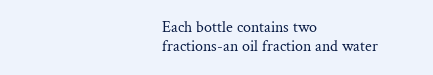Each bottle contains two fractions-an oil fraction and water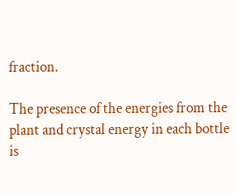fraction.

The presence of the energies from the plant and crystal energy in each bottle is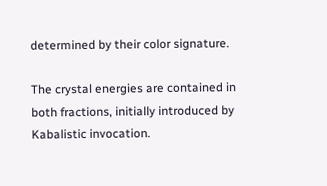determined by their color signature.

The crystal energies are contained in both fractions, initially introduced by Kabalistic invocation.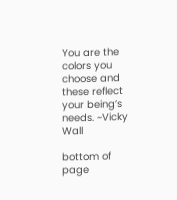You are the colors you choose and these reflect your being’s needs. ~Vicky Wall

bottom of page